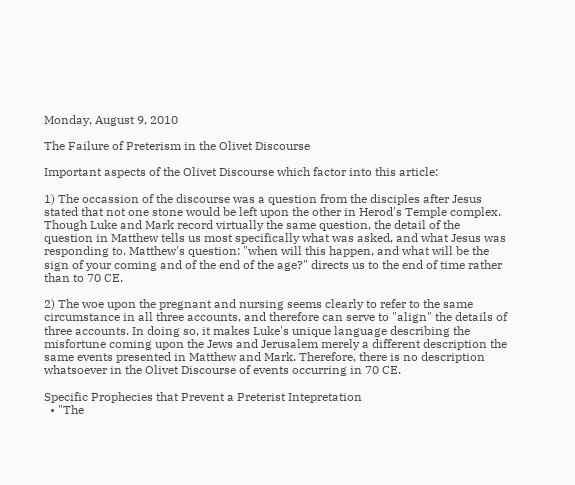Monday, August 9, 2010

The Failure of Preterism in the Olivet Discourse

Important aspects of the Olivet Discourse which factor into this article:

1) The occassion of the discourse was a question from the disciples after Jesus stated that not one stone would be left upon the other in Herod's Temple complex. Though Luke and Mark record virtually the same question, the detail of the question in Matthew tells us most specifically what was asked, and what Jesus was responding to. Matthew's question: "when will this happen, and what will be the sign of your coming and of the end of the age?" directs us to the end of time rather than to 70 CE.

2) The woe upon the pregnant and nursing seems clearly to refer to the same circumstance in all three accounts, and therefore can serve to "align" the details of three accounts. In doing so, it makes Luke's unique language describing the misfortune coming upon the Jews and Jerusalem merely a different description the same events presented in Matthew and Mark. Therefore, there is no description whatsoever in the Olivet Discourse of events occurring in 70 CE.

Specific Prophecies that Prevent a Preterist Intepretation
  • "The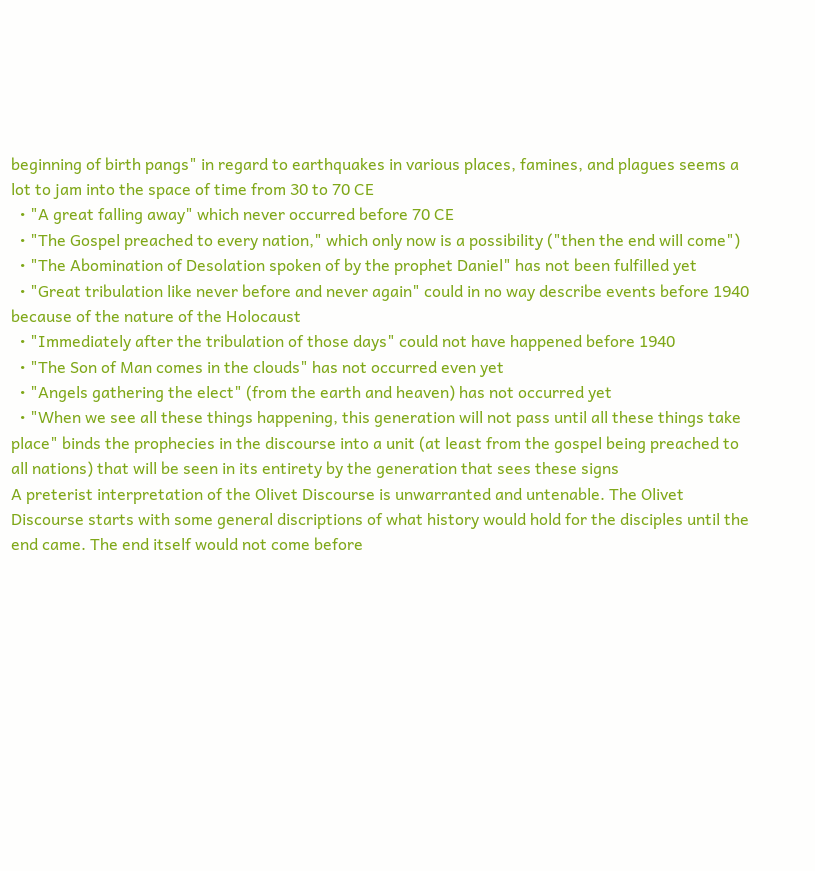beginning of birth pangs" in regard to earthquakes in various places, famines, and plagues seems a lot to jam into the space of time from 30 to 70 CE
  • "A great falling away" which never occurred before 70 CE
  • "The Gospel preached to every nation," which only now is a possibility ("then the end will come")
  • "The Abomination of Desolation spoken of by the prophet Daniel" has not been fulfilled yet
  • "Great tribulation like never before and never again" could in no way describe events before 1940 because of the nature of the Holocaust
  • "Immediately after the tribulation of those days" could not have happened before 1940
  • "The Son of Man comes in the clouds" has not occurred even yet
  • "Angels gathering the elect" (from the earth and heaven) has not occurred yet
  • "When we see all these things happening, this generation will not pass until all these things take place" binds the prophecies in the discourse into a unit (at least from the gospel being preached to all nations) that will be seen in its entirety by the generation that sees these signs
A preterist interpretation of the Olivet Discourse is unwarranted and untenable. The Olivet Discourse starts with some general discriptions of what history would hold for the disciples until the end came. The end itself would not come before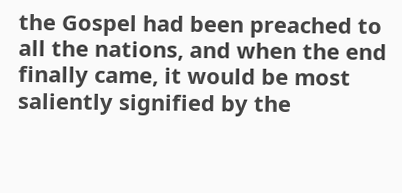the Gospel had been preached to all the nations, and when the end finally came, it would be most saliently signified by the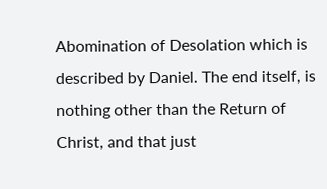Abomination of Desolation which is described by Daniel. The end itself, is nothing other than the Return of Christ, and that just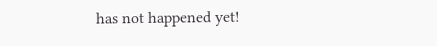has not happened yet!